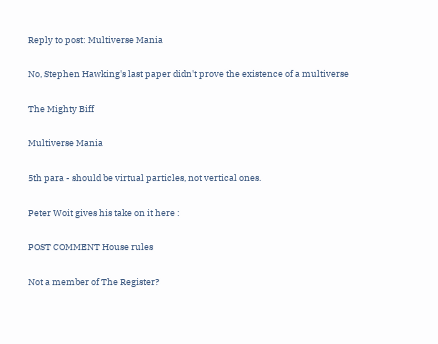Reply to post: Multiverse Mania

No, Stephen Hawking's last paper didn't prove the existence of a multiverse

The Mighty Biff

Multiverse Mania

5th para - should be virtual particles, not vertical ones.

Peter Woit gives his take on it here :

POST COMMENT House rules

Not a member of The Register?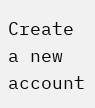Create a new account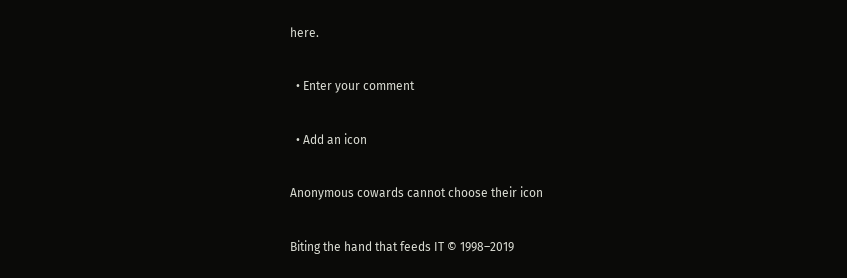here.

  • Enter your comment

  • Add an icon

Anonymous cowards cannot choose their icon

Biting the hand that feeds IT © 1998–2019